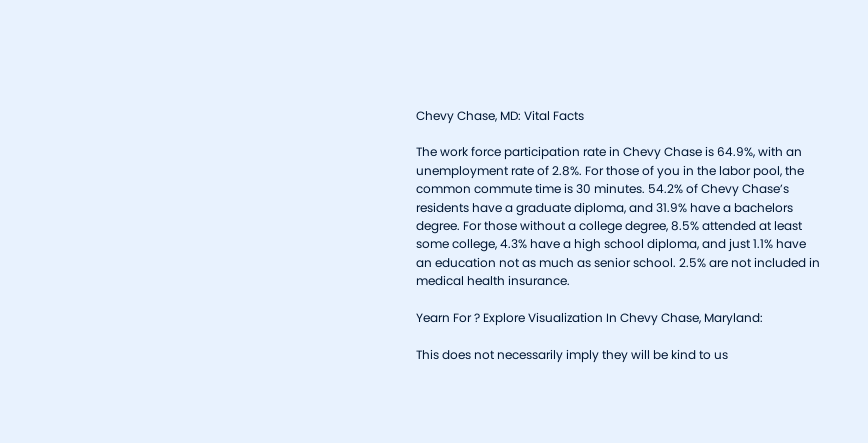Chevy Chase, MD: Vital Facts

The work force participation rate in Chevy Chase is 64.9%, with an unemployment rate of 2.8%. For those of you in the labor pool, the common commute time is 30 minutes. 54.2% of Chevy Chase’s residents have a graduate diploma, and 31.9% have a bachelors degree. For those without a college degree, 8.5% attended at least some college, 4.3% have a high school diploma, and just 1.1% have an education not as much as senior school. 2.5% are not included in medical health insurance.

Yearn For ? Explore Visualization In Chevy Chase, Maryland:

This does not necessarily imply they will be kind to us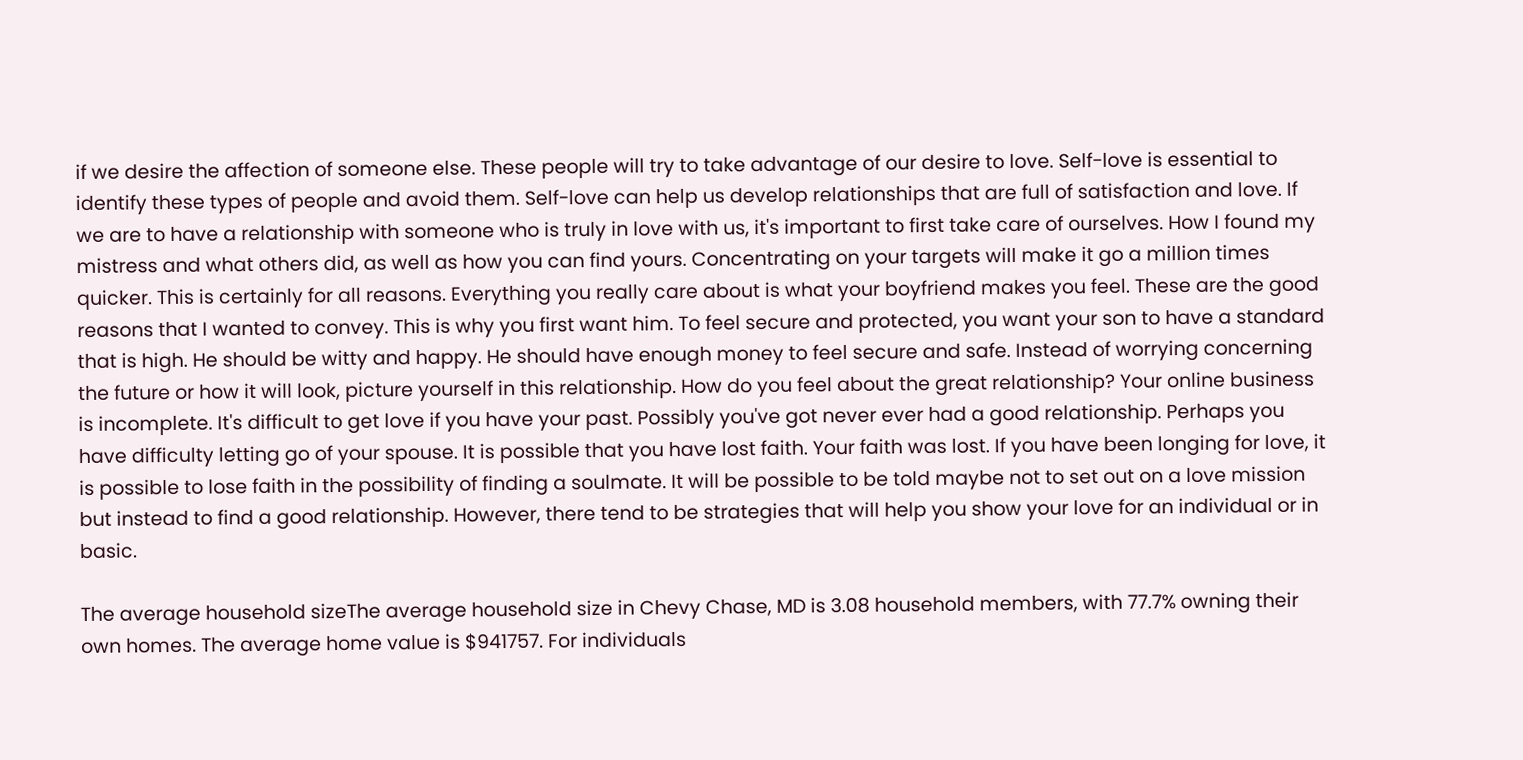if we desire the affection of someone else. These people will try to take advantage of our desire to love. Self-love is essential to identify these types of people and avoid them. Self-love can help us develop relationships that are full of satisfaction and love. If we are to have a relationship with someone who is truly in love with us, it's important to first take care of ourselves. How I found my mistress and what others did, as well as how you can find yours. Concentrating on your targets will make it go a million times quicker. This is certainly for all reasons. Everything you really care about is what your boyfriend makes you feel. These are the good reasons that I wanted to convey. This is why you first want him. To feel secure and protected, you want your son to have a standard that is high. He should be witty and happy. He should have enough money to feel secure and safe. Instead of worrying concerning the future or how it will look, picture yourself in this relationship. How do you feel about the great relationship? Your online business is incomplete. It's difficult to get love if you have your past. Possibly you've got never ever had a good relationship. Perhaps you have difficulty letting go of your spouse. It is possible that you have lost faith. Your faith was lost. If you have been longing for love, it is possible to lose faith in the possibility of finding a soulmate. It will be possible to be told maybe not to set out on a love mission but instead to find a good relationship. However, there tend to be strategies that will help you show your love for an individual or in basic.

The average household sizeThe average household size in Chevy Chase, MD is 3.08 household members, with 77.7% owning their own homes. The average home value is $941757. For individuals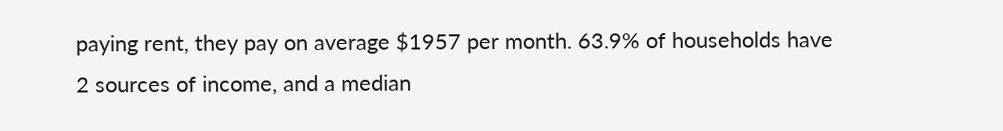paying rent, they pay on average $1957 per month. 63.9% of households have 2 sources of income, and a median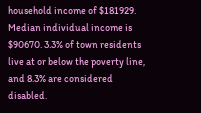household income of $181929. Median individual income is $90670. 3.3% of town residents live at or below the poverty line, and 8.3% are considered disabled.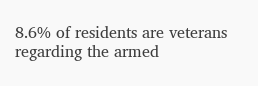8.6% of residents are veterans regarding the armed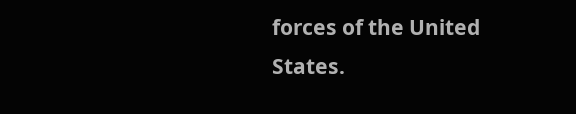forces of the United States.